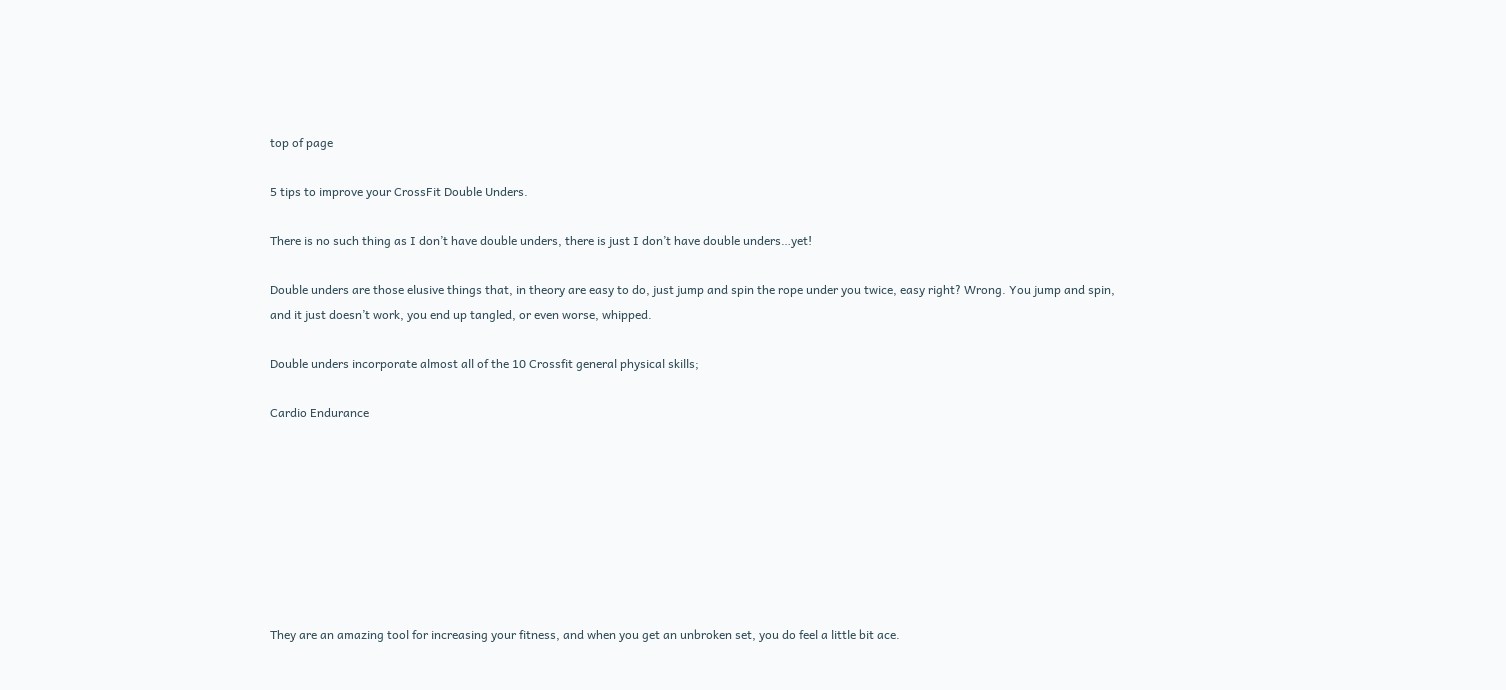top of page

5 tips to improve your CrossFit Double Unders.

There is no such thing as I don’t have double unders, there is just I don’t have double unders…yet!

Double unders are those elusive things that, in theory are easy to do, just jump and spin the rope under you twice, easy right? Wrong. You jump and spin, and it just doesn’t work, you end up tangled, or even worse, whipped.

Double unders incorporate almost all of the 10 Crossfit general physical skills;

Cardio Endurance








They are an amazing tool for increasing your fitness, and when you get an unbroken set, you do feel a little bit ace.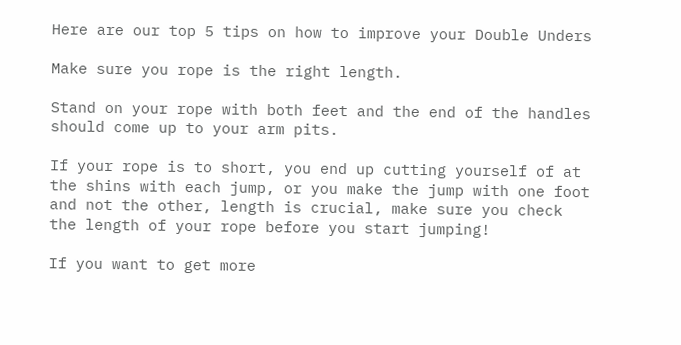Here are our top 5 tips on how to improve your Double Unders

Make sure you rope is the right length.

Stand on your rope with both feet and the end of the handles should come up to your arm pits.

If your rope is to short, you end up cutting yourself of at the shins with each jump, or you make the jump with one foot and not the other, length is crucial, make sure you check the length of your rope before you start jumping!

If you want to get more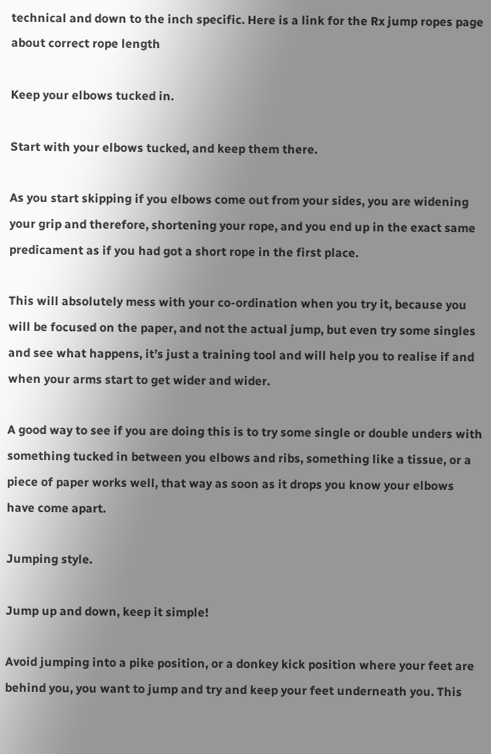technical and down to the inch specific. Here is a link for the Rx jump ropes page about correct rope length

Keep your elbows tucked in.

Start with your elbows tucked, and keep them there.

As you start skipping if you elbows come out from your sides, you are widening your grip and therefore, shortening your rope, and you end up in the exact same predicament as if you had got a short rope in the first place.

This will absolutely mess with your co-ordination when you try it, because you will be focused on the paper, and not the actual jump, but even try some singles and see what happens, it’s just a training tool and will help you to realise if and when your arms start to get wider and wider.

A good way to see if you are doing this is to try some single or double unders with something tucked in between you elbows and ribs, something like a tissue, or a piece of paper works well, that way as soon as it drops you know your elbows have come apart.

Jumping style.

Jump up and down, keep it simple!

Avoid jumping into a pike position, or a donkey kick position where your feet are behind you, you want to jump and try and keep your feet underneath you. This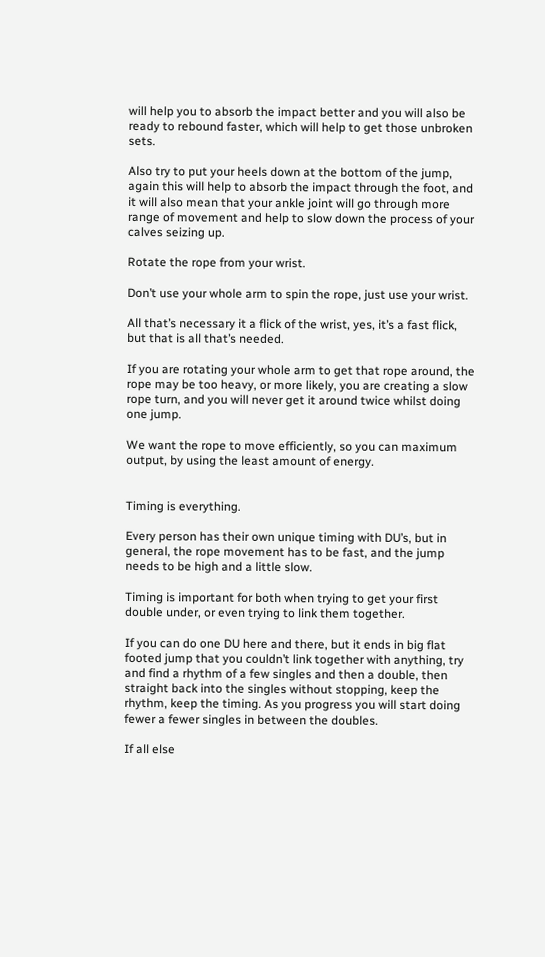will help you to absorb the impact better and you will also be ready to rebound faster, which will help to get those unbroken sets.

Also try to put your heels down at the bottom of the jump, again this will help to absorb the impact through the foot, and it will also mean that your ankle joint will go through more range of movement and help to slow down the process of your calves seizing up.

Rotate the rope from your wrist.

Don’t use your whole arm to spin the rope, just use your wrist.

All that’s necessary it a flick of the wrist, yes, it’s a fast flick, but that is all that’s needed.

If you are rotating your whole arm to get that rope around, the rope may be too heavy, or more likely, you are creating a slow rope turn, and you will never get it around twice whilst doing one jump.

We want the rope to move efficiently, so you can maximum output, by using the least amount of energy.


Timing is everything.

Every person has their own unique timing with DU’s, but in general, the rope movement has to be fast, and the jump needs to be high and a little slow.

Timing is important for both when trying to get your first double under, or even trying to link them together.

If you can do one DU here and there, but it ends in big flat footed jump that you couldn’t link together with anything, try and find a rhythm of a few singles and then a double, then straight back into the singles without stopping, keep the rhythm, keep the timing. As you progress you will start doing fewer a fewer singles in between the doubles.

If all else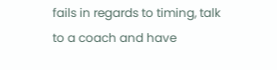fails in regards to timing, talk to a coach and have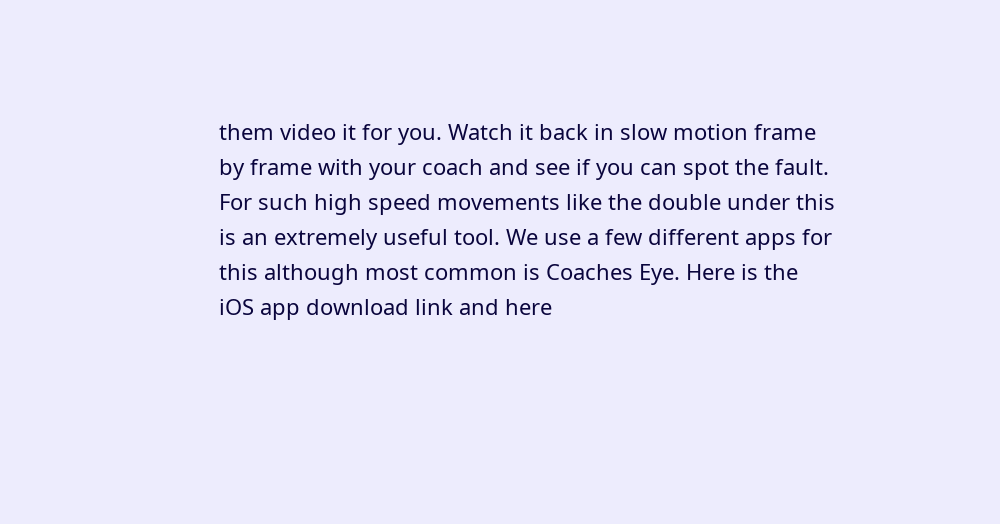them video it for you. Watch it back in slow motion frame by frame with your coach and see if you can spot the fault. For such high speed movements like the double under this is an extremely useful tool. We use a few different apps for this although most common is Coaches Eye. Here is the iOS app download link and here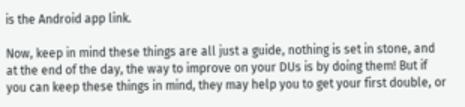is the Android app link.

Now, keep in mind these things are all just a guide, nothing is set in stone, and at the end of the day, the way to improve on your DUs is by doing them! But if you can keep these things in mind, they may help you to get your first double, or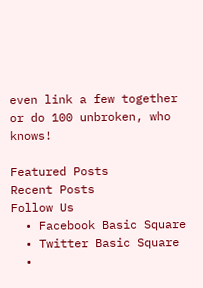even link a few together or do 100 unbroken, who knows!

Featured Posts
Recent Posts
Follow Us
  • Facebook Basic Square
  • Twitter Basic Square
  •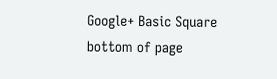Google+ Basic Square
bottom of page